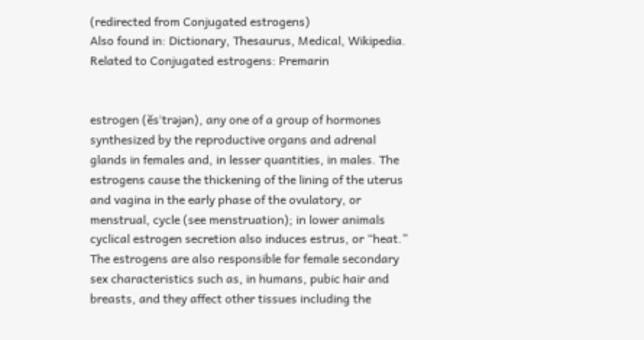(redirected from Conjugated estrogens)
Also found in: Dictionary, Thesaurus, Medical, Wikipedia.
Related to Conjugated estrogens: Premarin


estrogen (ĕsˈtrəjən), any one of a group of hormones synthesized by the reproductive organs and adrenal glands in females and, in lesser quantities, in males. The estrogens cause the thickening of the lining of the uterus and vagina in the early phase of the ovulatory, or menstrual, cycle (see menstruation); in lower animals cyclical estrogen secretion also induces estrus, or “heat.” The estrogens are also responsible for female secondary sex characteristics such as, in humans, pubic hair and breasts, and they affect other tissues including the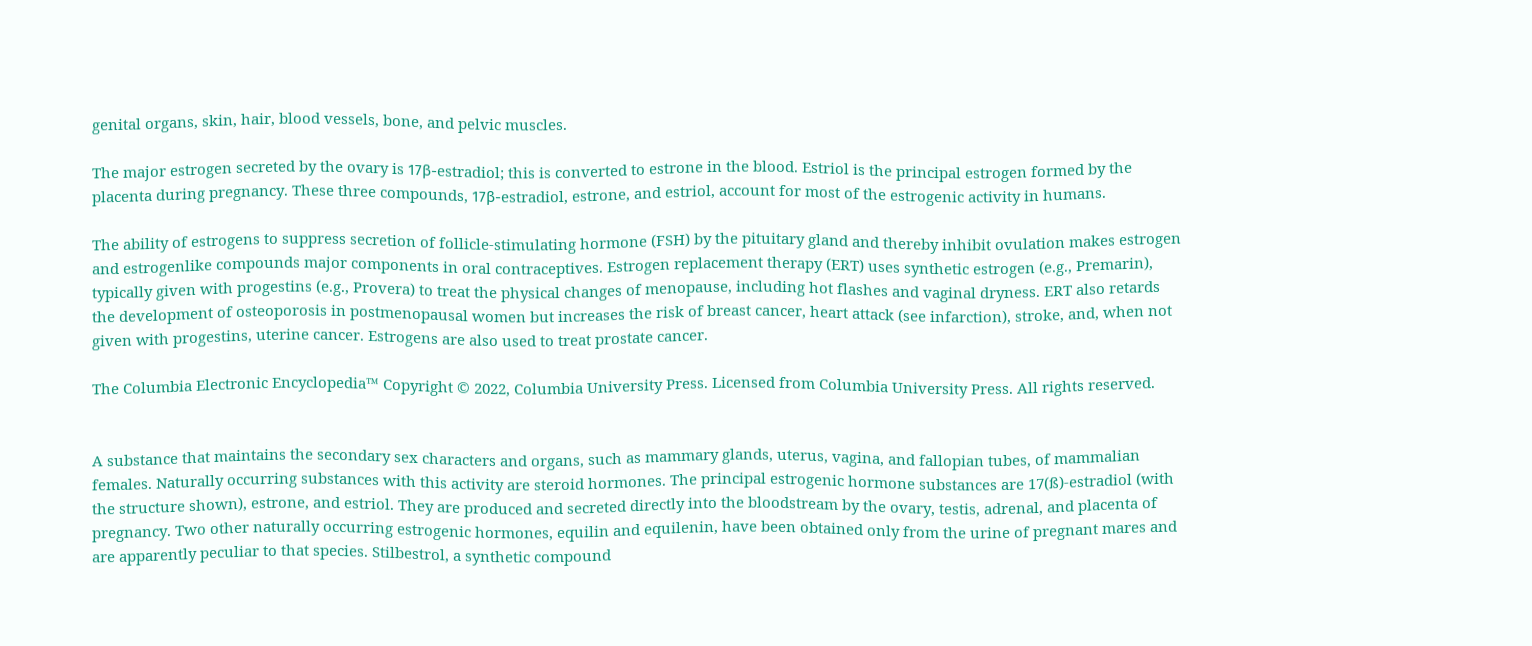genital organs, skin, hair, blood vessels, bone, and pelvic muscles.

The major estrogen secreted by the ovary is 17β-estradiol; this is converted to estrone in the blood. Estriol is the principal estrogen formed by the placenta during pregnancy. These three compounds, 17β-estradiol, estrone, and estriol, account for most of the estrogenic activity in humans.

The ability of estrogens to suppress secretion of follicle-stimulating hormone (FSH) by the pituitary gland and thereby inhibit ovulation makes estrogen and estrogenlike compounds major components in oral contraceptives. Estrogen replacement therapy (ERT) uses synthetic estrogen (e.g., Premarin), typically given with progestins (e.g., Provera) to treat the physical changes of menopause, including hot flashes and vaginal dryness. ERT also retards the development of osteoporosis in postmenopausal women but increases the risk of breast cancer, heart attack (see infarction), stroke, and, when not given with progestins, uterine cancer. Estrogens are also used to treat prostate cancer.

The Columbia Electronic Encyclopedia™ Copyright © 2022, Columbia University Press. Licensed from Columbia University Press. All rights reserved.


A substance that maintains the secondary sex characters and organs, such as mammary glands, uterus, vagina, and fallopian tubes, of mammalian females. Naturally occurring substances with this activity are steroid hormones. The principal estrogenic hormone substances are 17(ß)-estradiol (with the structure shown), estrone, and estriol. They are produced and secreted directly into the bloodstream by the ovary, testis, adrenal, and placenta of pregnancy. Two other naturally occurring estrogenic hormones, equilin and equilenin, have been obtained only from the urine of pregnant mares and are apparently peculiar to that species. Stilbestrol, a synthetic compound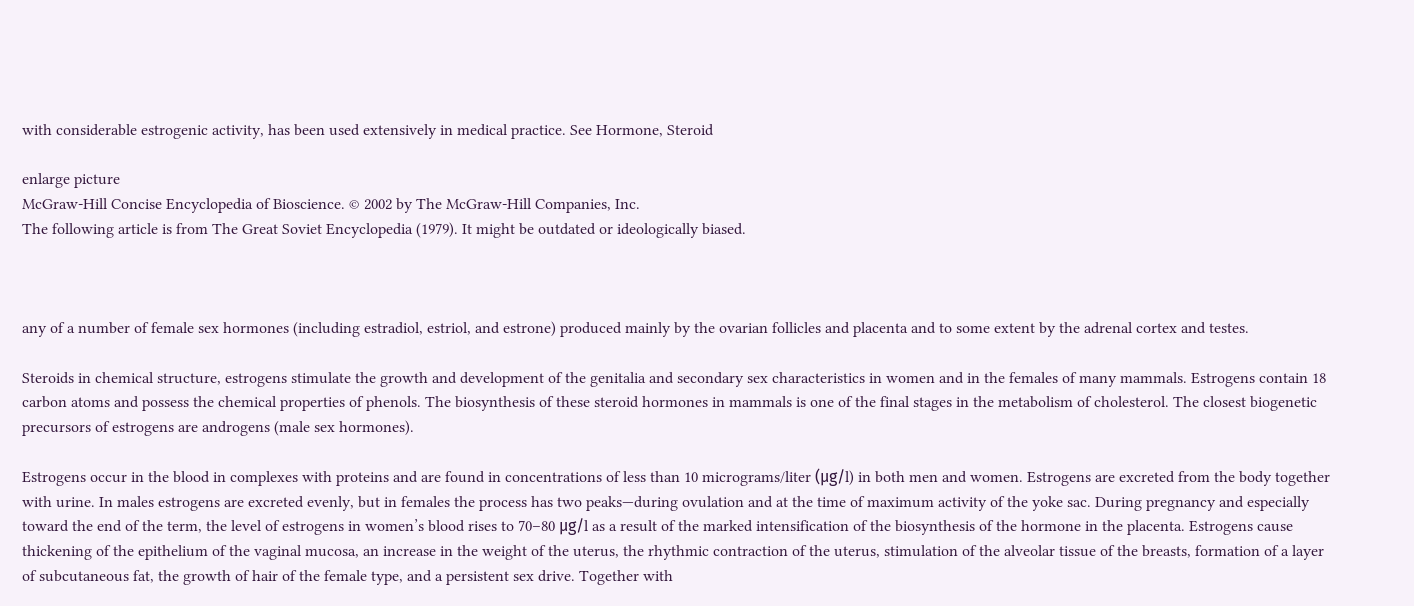with considerable estrogenic activity, has been used extensively in medical practice. See Hormone, Steroid

enlarge picture
McGraw-Hill Concise Encyclopedia of Bioscience. © 2002 by The McGraw-Hill Companies, Inc.
The following article is from The Great Soviet Encyclopedia (1979). It might be outdated or ideologically biased.



any of a number of female sex hormones (including estradiol, estriol, and estrone) produced mainly by the ovarian follicles and placenta and to some extent by the adrenal cortex and testes.

Steroids in chemical structure, estrogens stimulate the growth and development of the genitalia and secondary sex characteristics in women and in the females of many mammals. Estrogens contain 18 carbon atoms and possess the chemical properties of phenols. The biosynthesis of these steroid hormones in mammals is one of the final stages in the metabolism of cholesterol. The closest biogenetic precursors of estrogens are androgens (male sex hormones).

Estrogens occur in the blood in complexes with proteins and are found in concentrations of less than 10 micrograms/liter (μg/l) in both men and women. Estrogens are excreted from the body together with urine. In males estrogens are excreted evenly, but in females the process has two peaks—during ovulation and at the time of maximum activity of the yoke sac. During pregnancy and especially toward the end of the term, the level of estrogens in women’s blood rises to 70–80 μg/l as a result of the marked intensification of the biosynthesis of the hormone in the placenta. Estrogens cause thickening of the epithelium of the vaginal mucosa, an increase in the weight of the uterus, the rhythmic contraction of the uterus, stimulation of the alveolar tissue of the breasts, formation of a layer of subcutaneous fat, the growth of hair of the female type, and a persistent sex drive. Together with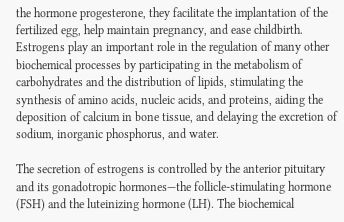the hormone progesterone, they facilitate the implantation of the fertilized egg, help maintain pregnancy, and ease childbirth. Estrogens play an important role in the regulation of many other biochemical processes by participating in the metabolism of carbohydrates and the distribution of lipids, stimulating the synthesis of amino acids, nucleic acids, and proteins, aiding the deposition of calcium in bone tissue, and delaying the excretion of sodium, inorganic phosphorus, and water.

The secretion of estrogens is controlled by the anterior pituitary and its gonadotropic hormones—the follicle-stimulating hormone (FSH) and the luteinizing hormone (LH). The biochemical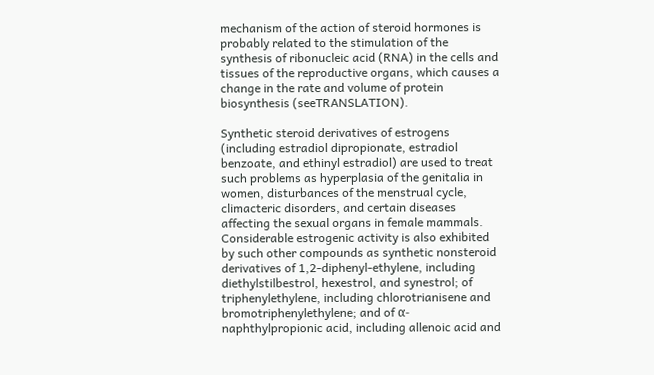mechanism of the action of steroid hormones is probably related to the stimulation of the synthesis of ribonucleic acid (RNA) in the cells and tissues of the reproductive organs, which causes a change in the rate and volume of protein biosynthesis (seeTRANSLATION).

Synthetic steroid derivatives of estrogens (including estradiol dipropionate, estradiol benzoate, and ethinyl estradiol) are used to treat such problems as hyperplasia of the genitalia in women, disturbances of the menstrual cycle, climacteric disorders, and certain diseases affecting the sexual organs in female mammals. Considerable estrogenic activity is also exhibited by such other compounds as synthetic nonsteroid derivatives of 1,2-diphenyl-ethylene, including diethylstilbestrol, hexestrol, and synestrol; of triphenylethylene, including chlorotrianisene and bromotriphenylethylene; and of α-naphthylpropionic acid, including allenoic acid and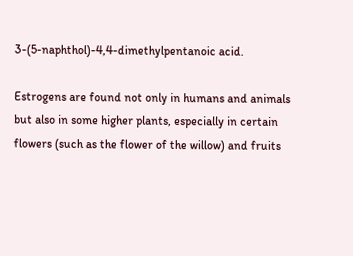3-(5-naphthol)-4,4-dimethylpentanoic acid.

Estrogens are found not only in humans and animals but also in some higher plants, especially in certain flowers (such as the flower of the willow) and fruits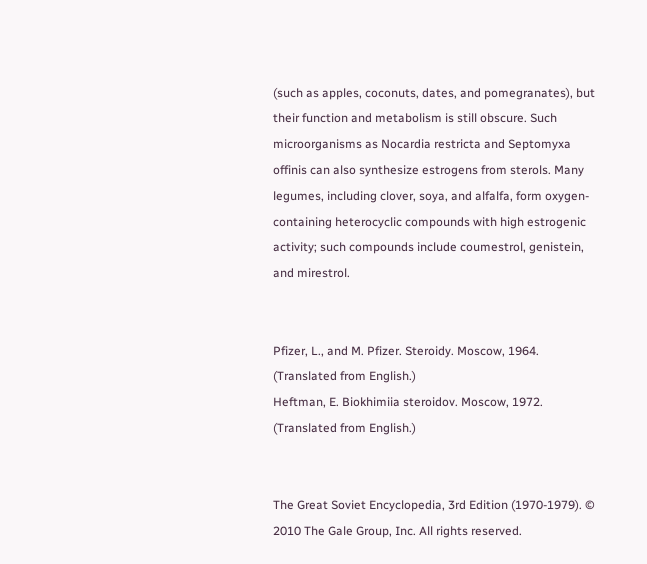(such as apples, coconuts, dates, and pomegranates), but their function and metabolism is still obscure. Such microorganisms as Nocardia restricta and Septomyxa offinis can also synthesize estrogens from sterols. Many legumes, including clover, soya, and alfalfa, form oxygen-containing heterocyclic compounds with high estrogenic activity; such compounds include coumestrol, genistein, and mirestrol.


Pfizer, L., and M. Pfizer. Steroidy. Moscow, 1964. (Translated from English.)
Heftman, E. Biokhimiia steroidov. Moscow, 1972. (Translated from English.)


The Great Soviet Encyclopedia, 3rd Edition (1970-1979). © 2010 The Gale Group, Inc. All rights reserved.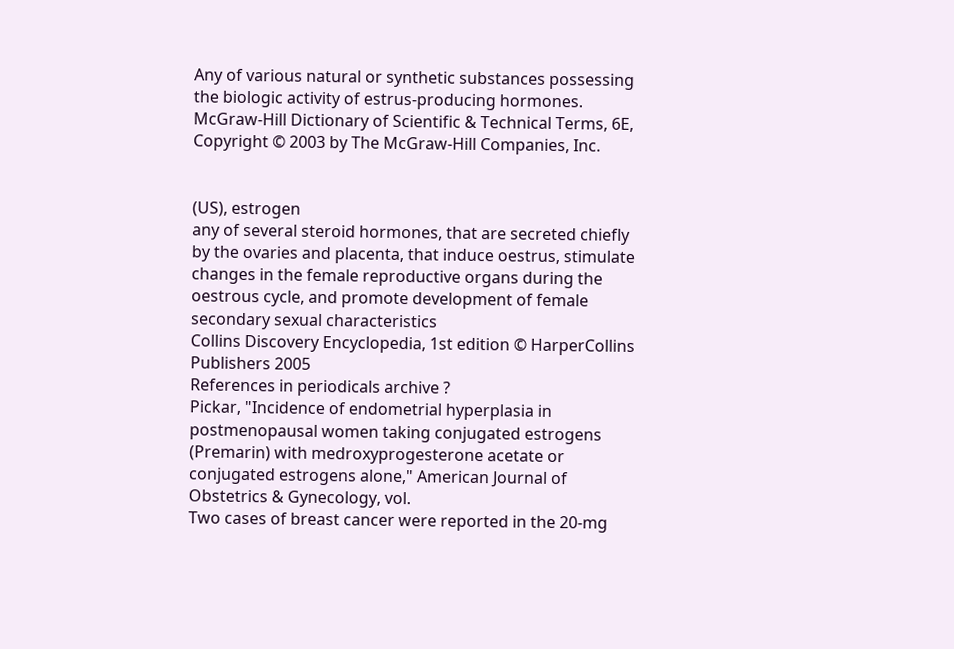Any of various natural or synthetic substances possessing the biologic activity of estrus-producing hormones.
McGraw-Hill Dictionary of Scientific & Technical Terms, 6E, Copyright © 2003 by The McGraw-Hill Companies, Inc.


(US), estrogen
any of several steroid hormones, that are secreted chiefly by the ovaries and placenta, that induce oestrus, stimulate changes in the female reproductive organs during the oestrous cycle, and promote development of female secondary sexual characteristics
Collins Discovery Encyclopedia, 1st edition © HarperCollins Publishers 2005
References in periodicals archive ?
Pickar, "Incidence of endometrial hyperplasia in postmenopausal women taking conjugated estrogens (Premarin) with medroxyprogesterone acetate or conjugated estrogens alone," American Journal of Obstetrics & Gynecology, vol.
Two cases of breast cancer were reported in the 20-mg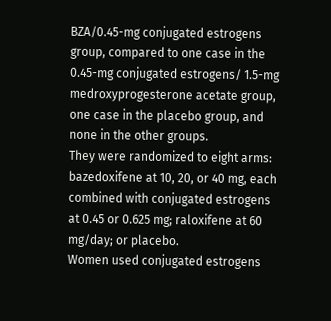BZA/0.45-mg conjugated estrogens group, compared to one case in the 0.45-mg conjugated estrogens/ 1.5-mg medroxyprogesterone acetate group, one case in the placebo group, and none in the other groups.
They were randomized to eight arms: bazedoxifene at 10, 20, or 40 mg, each combined with conjugated estrogens at 0.45 or 0.625 mg; raloxifene at 60 mg/day; or placebo.
Women used conjugated estrogens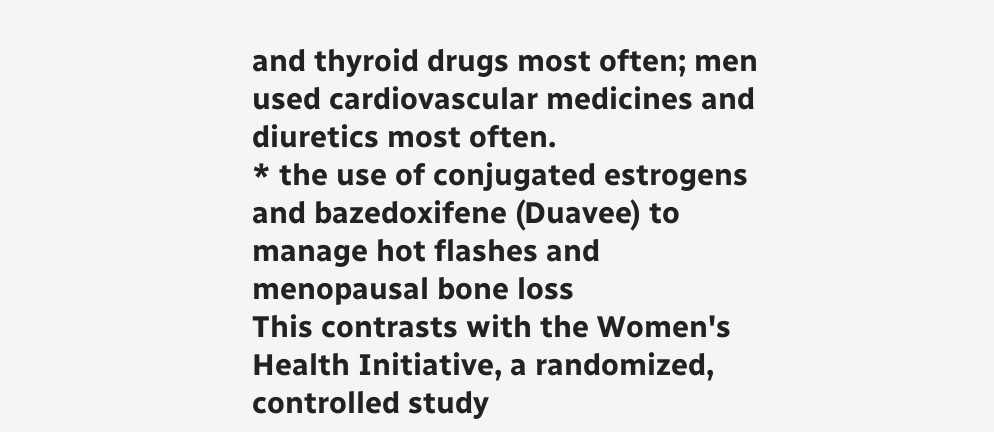and thyroid drugs most often; men used cardiovascular medicines and diuretics most often.
* the use of conjugated estrogens and bazedoxifene (Duavee) to manage hot flashes and menopausal bone loss
This contrasts with the Women's Health Initiative, a randomized, controlled study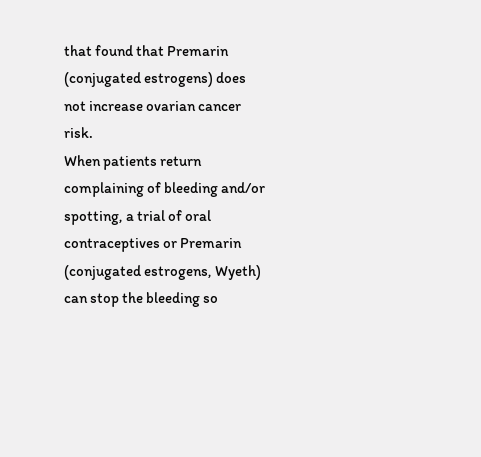that found that Premarin (conjugated estrogens) does not increase ovarian cancer risk.
When patients return complaining of bleeding and/or spotting, a trial of oral contraceptives or Premarin (conjugated estrogens, Wyeth) can stop the bleeding so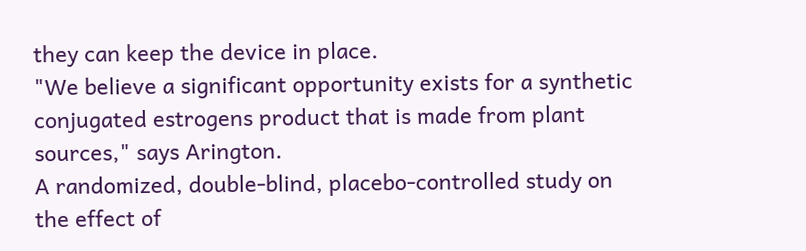they can keep the device in place.
"We believe a significant opportunity exists for a synthetic conjugated estrogens product that is made from plant sources," says Arington.
A randomized, double-blind, placebo-controlled study on the effect of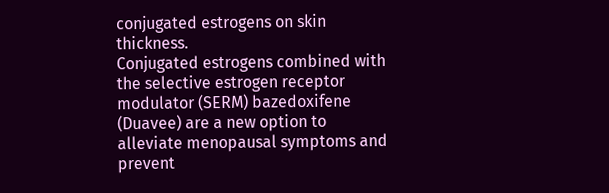conjugated estrogens on skin thickness.
Conjugated estrogens combined with the selective estrogen receptor modulator (SERM) bazedoxifene (Duavee) are a new option to alleviate menopausal symptoms and prevent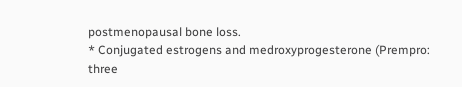postmenopausal bone loss.
* Conjugated estrogens and medroxyprogesterone (Prempro: three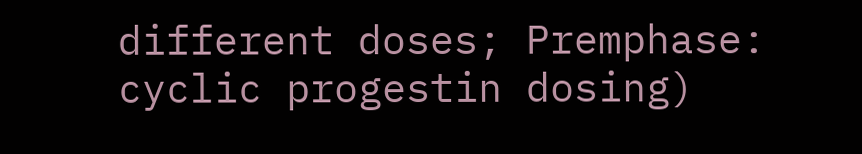different doses; Premphase: cyclic progestin dosing)